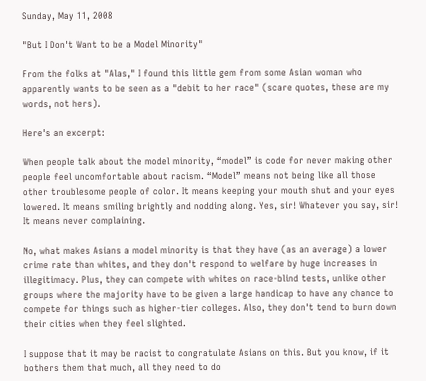Sunday, May 11, 2008

"But I Don't Want to be a Model Minority"

From the folks at "Alas," I found this little gem from some Asian woman who apparently wants to be seen as a "debit to her race" (scare quotes, these are my words, not hers).

Here's an excerpt:

When people talk about the model minority, “model” is code for never making other people feel uncomfortable about racism. “Model” means not being like all those other troublesome people of color. It means keeping your mouth shut and your eyes lowered. It means smiling brightly and nodding along. Yes, sir! Whatever you say, sir! It means never complaining.

No, what makes Asians a model minority is that they have (as an average) a lower crime rate than whites, and they don't respond to welfare by huge increases in illegitimacy. Plus, they can compete with whites on race-blind tests, unlike other groups where the majority have to be given a large handicap to have any chance to compete for things such as higher-tier colleges. Also, they don't tend to burn down their cities when they feel slighted.

I suppose that it may be racist to congratulate Asians on this. But you know, if it bothers them that much, all they need to do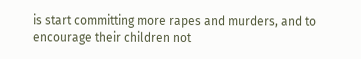is start committing more rapes and murders, and to encourage their children not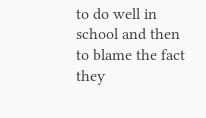to do well in school and then to blame the fact they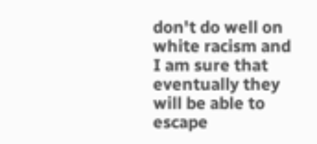don't do well on white racism and I am sure that eventually they will be able to escape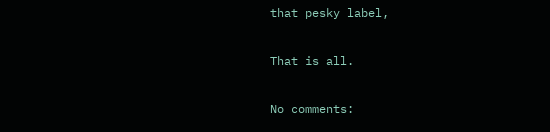that pesky label,

That is all.

No comments: